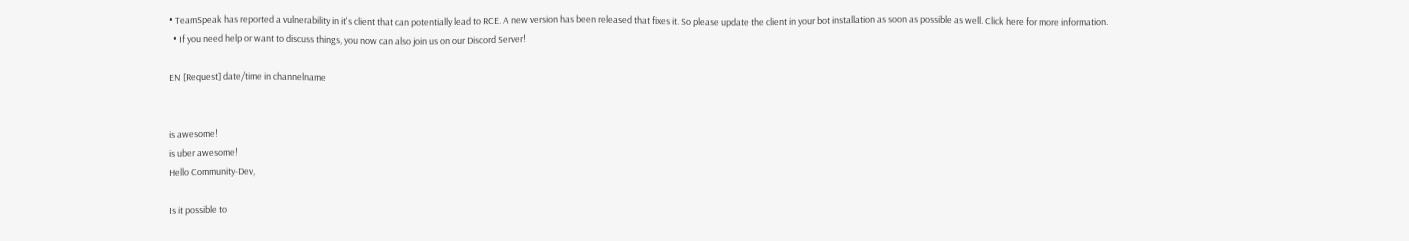• TeamSpeak has reported a vulnerability in it's client that can potentially lead to RCE. A new version has been released that fixes it. So please update the client in your bot installation as soon as possible as well. Click here for more information.
  • If you need help or want to discuss things, you now can also join us on our Discord Server!

EN [Request] date/time in channelname


is awesome!
is uber awesome!
Hello Community-Dev,

Is it possible to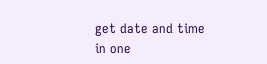get date and time in one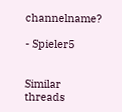channelname?

- Spieler5


Similar threads